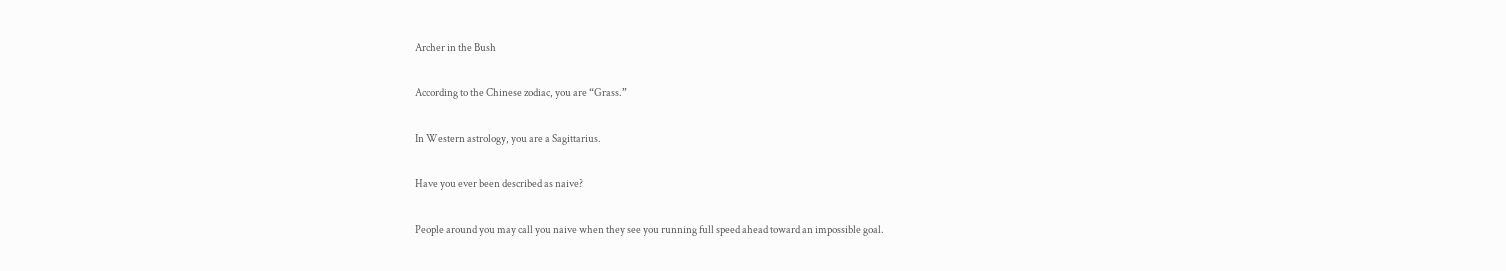Archer in the Bush

According to the Chinese zodiac, you are “Grass.”

In Western astrology, you are a Sagittarius.

Have you ever been described as naive?

People around you may call you naive when they see you running full speed ahead toward an impossible goal.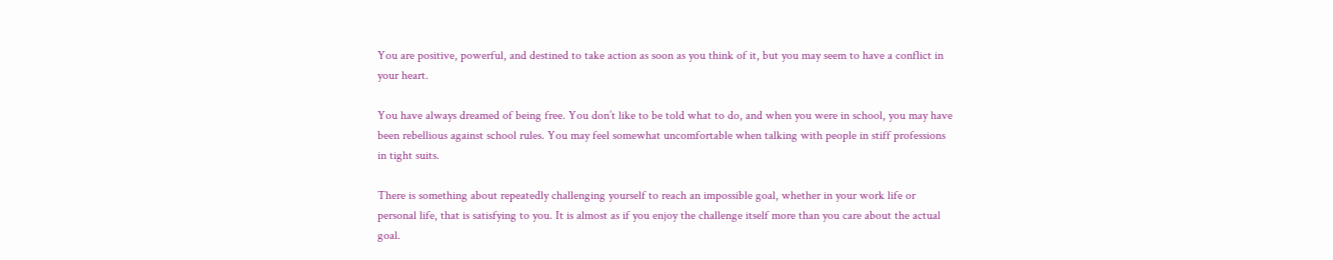You are positive, powerful, and destined to take action as soon as you think of it, but you may seem to have a conflict in your heart.

You have always dreamed of being free. You don’t like to be told what to do, and when you were in school, you may have been rebellious against school rules. You may feel somewhat uncomfortable when talking with people in stiff professions in tight suits.

There is something about repeatedly challenging yourself to reach an impossible goal, whether in your work life or personal life, that is satisfying to you. It is almost as if you enjoy the challenge itself more than you care about the actual goal.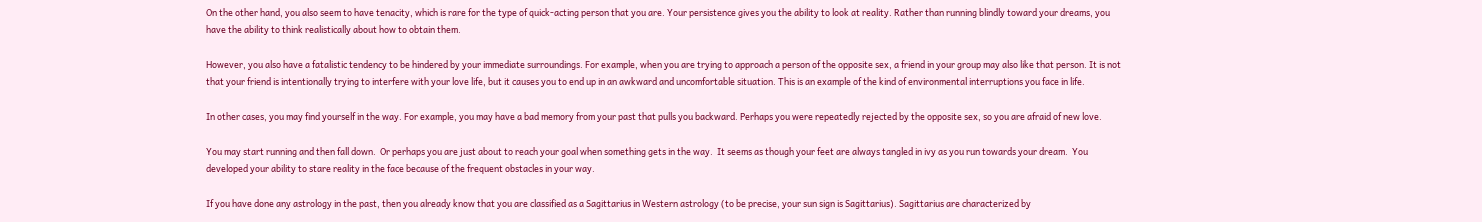On the other hand, you also seem to have tenacity, which is rare for the type of quick-acting person that you are. Your persistence gives you the ability to look at reality. Rather than running blindly toward your dreams, you have the ability to think realistically about how to obtain them.

However, you also have a fatalistic tendency to be hindered by your immediate surroundings. For example, when you are trying to approach a person of the opposite sex, a friend in your group may also like that person. It is not that your friend is intentionally trying to interfere with your love life, but it causes you to end up in an awkward and uncomfortable situation. This is an example of the kind of environmental interruptions you face in life.

In other cases, you may find yourself in the way. For example, you may have a bad memory from your past that pulls you backward. Perhaps you were repeatedly rejected by the opposite sex, so you are afraid of new love.

You may start running and then fall down.  Or perhaps you are just about to reach your goal when something gets in the way.  It seems as though your feet are always tangled in ivy as you run towards your dream.  You developed your ability to stare reality in the face because of the frequent obstacles in your way.

If you have done any astrology in the past, then you already know that you are classified as a Sagittarius in Western astrology (to be precise, your sun sign is Sagittarius). Sagittarius are characterized by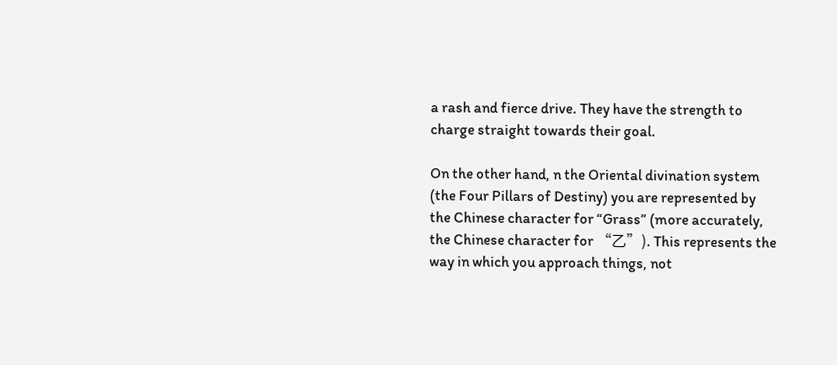a rash and fierce drive. They have the strength to charge straight towards their goal.

On the other hand, n the Oriental divination system (the Four Pillars of Destiny) you are represented by the Chinese character for “Grass” (more accurately, the Chinese character for “乙”). This represents the way in which you approach things, not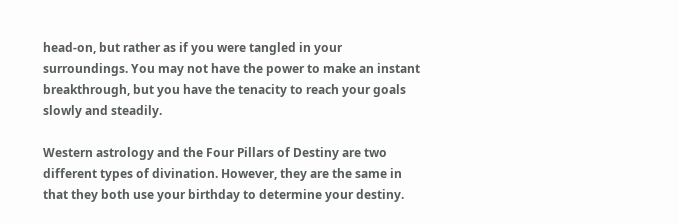head-on, but rather as if you were tangled in your surroundings. You may not have the power to make an instant breakthrough, but you have the tenacity to reach your goals slowly and steadily.

Western astrology and the Four Pillars of Destiny are two different types of divination. However, they are the same in that they both use your birthday to determine your destiny.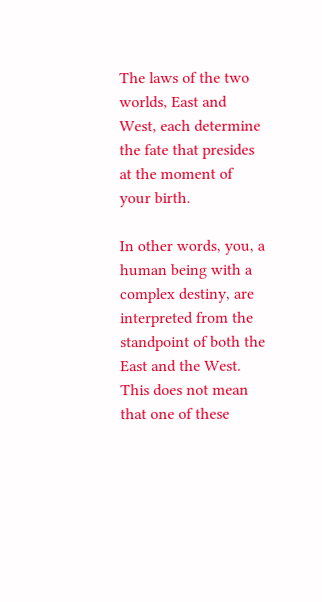The laws of the two worlds, East and West, each determine the fate that presides at the moment of your birth.

In other words, you, a human being with a complex destiny, are interpreted from the standpoint of both the East and the West. This does not mean that one of these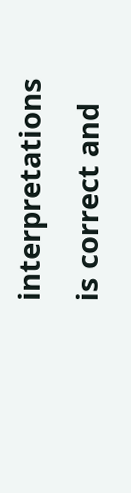interpretations is correct and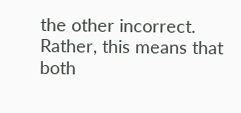the other incorrect. Rather, this means that both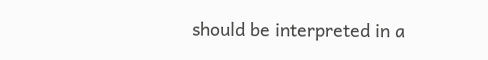should be interpreted in a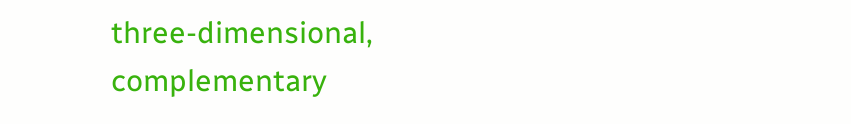three-dimensional, complementary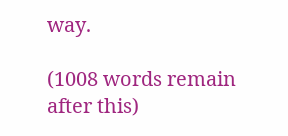way.

(1008 words remain after this)